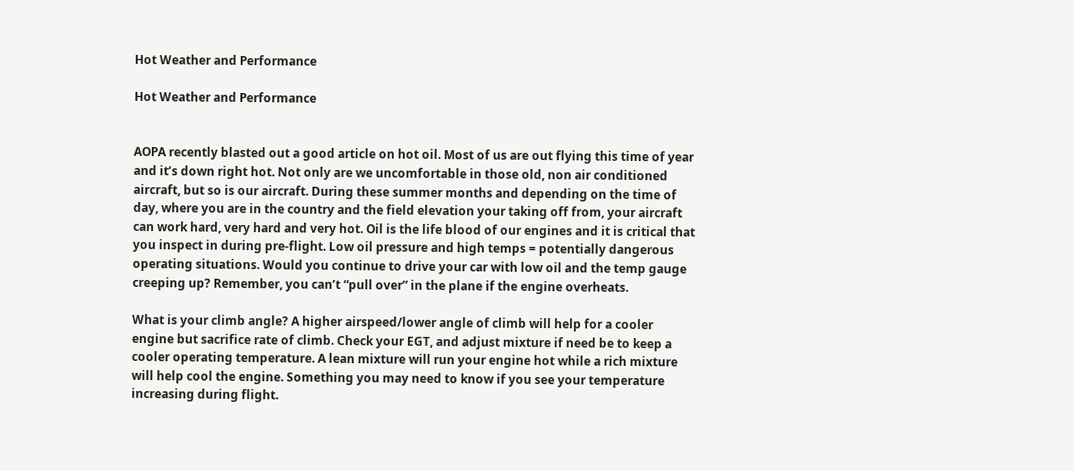Hot Weather and Performance

Hot Weather and Performance


AOPA recently blasted out a good article on hot oil. Most of us are out flying this time of year and it’s down right hot. Not only are we uncomfortable in those old, non air conditioned aircraft, but so is our aircraft. During these summer months and depending on the time of day, where you are in the country and the field elevation your taking off from, your aircraft can work hard, very hard and very hot. Oil is the life blood of our engines and it is critical that you inspect in during pre-flight. Low oil pressure and high temps = potentially dangerous operating situations. Would you continue to drive your car with low oil and the temp gauge creeping up? Remember, you can’t “pull over” in the plane if the engine overheats.

What is your climb angle? A higher airspeed/lower angle of climb will help for a cooler engine but sacrifice rate of climb. Check your EGT, and adjust mixture if need be to keep a cooler operating temperature. A lean mixture will run your engine hot while a rich mixture will help cool the engine. Something you may need to know if you see your temperature increasing during flight.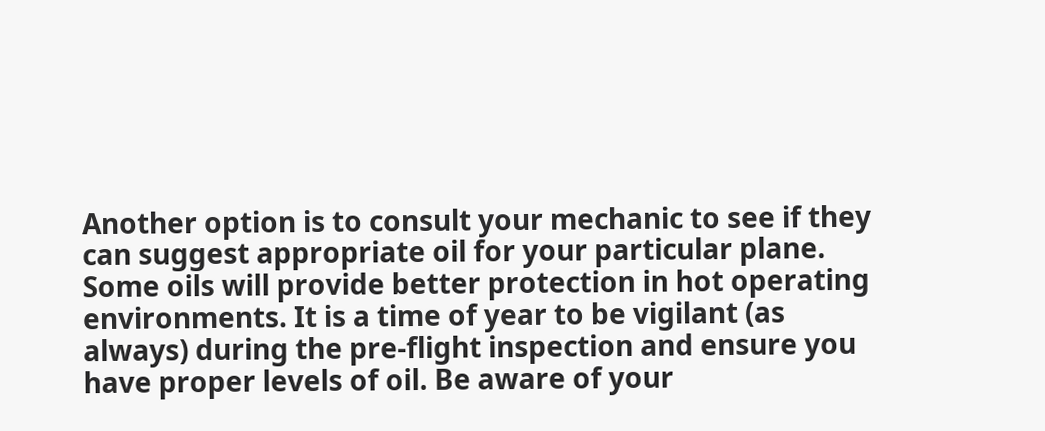Another option is to consult your mechanic to see if they can suggest appropriate oil for your particular plane. Some oils will provide better protection in hot operating environments. It is a time of year to be vigilant (as always) during the pre-flight inspection and ensure you have proper levels of oil. Be aware of your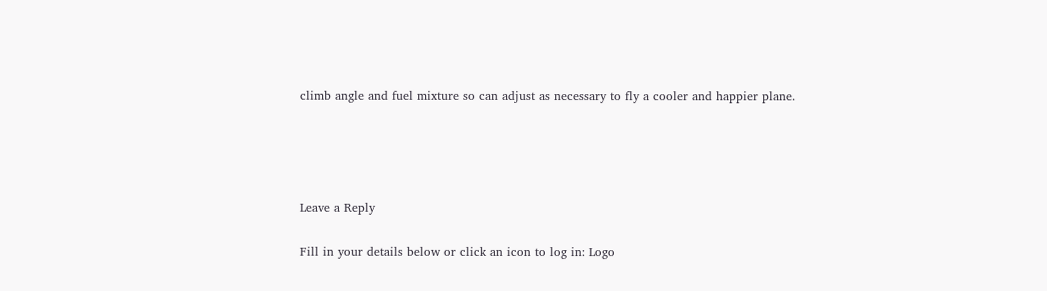climb angle and fuel mixture so can adjust as necessary to fly a cooler and happier plane.




Leave a Reply

Fill in your details below or click an icon to log in: Logo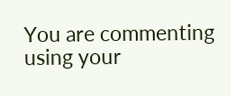You are commenting using your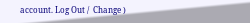account. Log Out /  Change )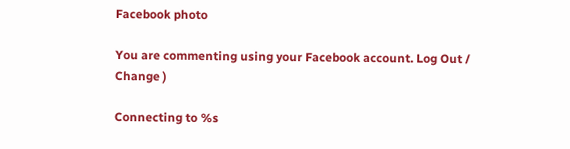Facebook photo

You are commenting using your Facebook account. Log Out /  Change )

Connecting to %s